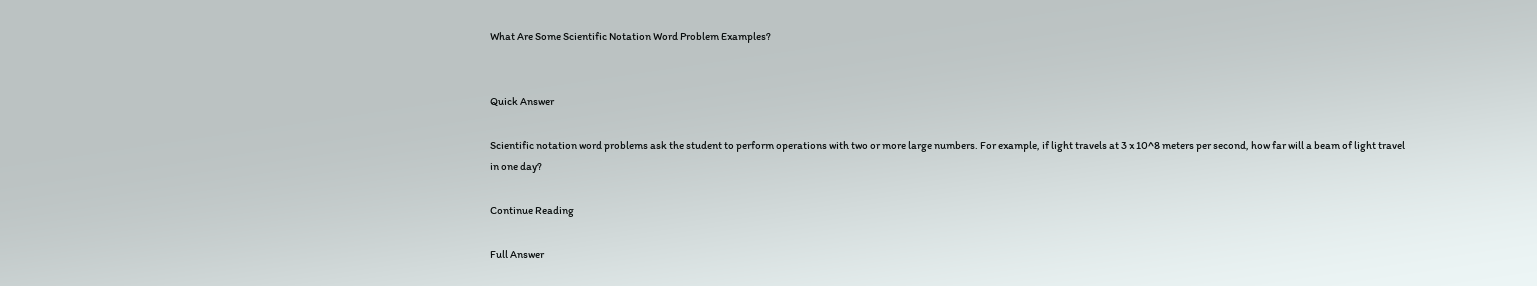What Are Some Scientific Notation Word Problem Examples?


Quick Answer

Scientific notation word problems ask the student to perform operations with two or more large numbers. For example, if light travels at 3 x 10^8 meters per second, how far will a beam of light travel in one day?

Continue Reading

Full Answer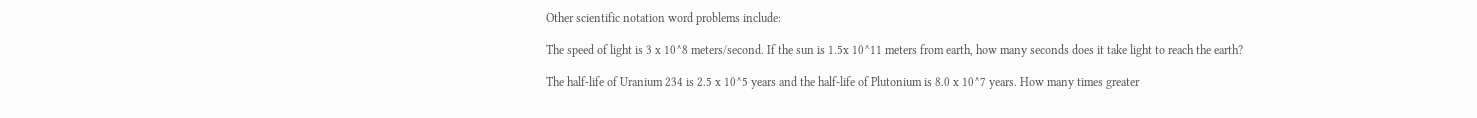Other scientific notation word problems include:

The speed of light is 3 x 10^8 meters/second. If the sun is 1.5x 10^11 meters from earth, how many seconds does it take light to reach the earth?

The half-life of Uranium 234 is 2.5 x 10^5 years and the half-life of Plutonium is 8.0 x 10^7 years. How many times greater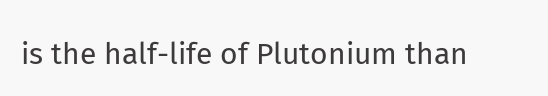is the half-life of Plutonium than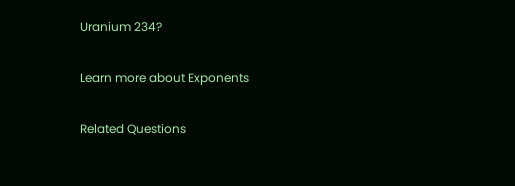Uranium 234?

Learn more about Exponents

Related Questions